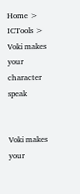Home > ICTools > Voki makes your character speak


Voki makes your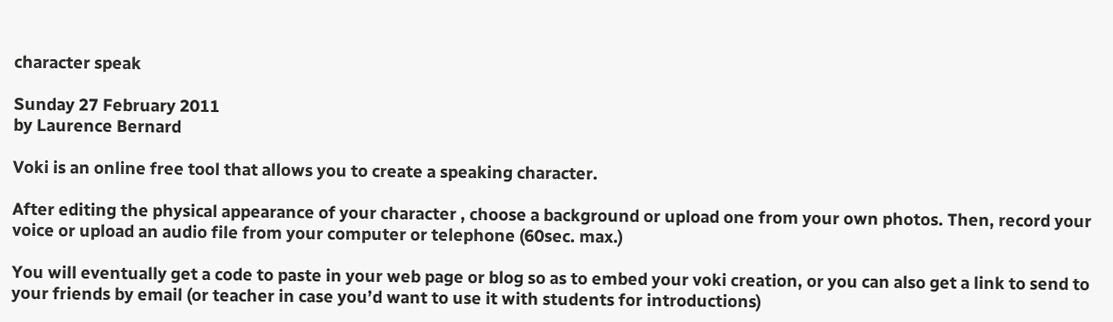character speak

Sunday 27 February 2011
by Laurence Bernard

Voki is an online free tool that allows you to create a speaking character.

After editing the physical appearance of your character , choose a background or upload one from your own photos. Then, record your voice or upload an audio file from your computer or telephone (60sec. max.)

You will eventually get a code to paste in your web page or blog so as to embed your voki creation, or you can also get a link to send to your friends by email (or teacher in case you’d want to use it with students for introductions)